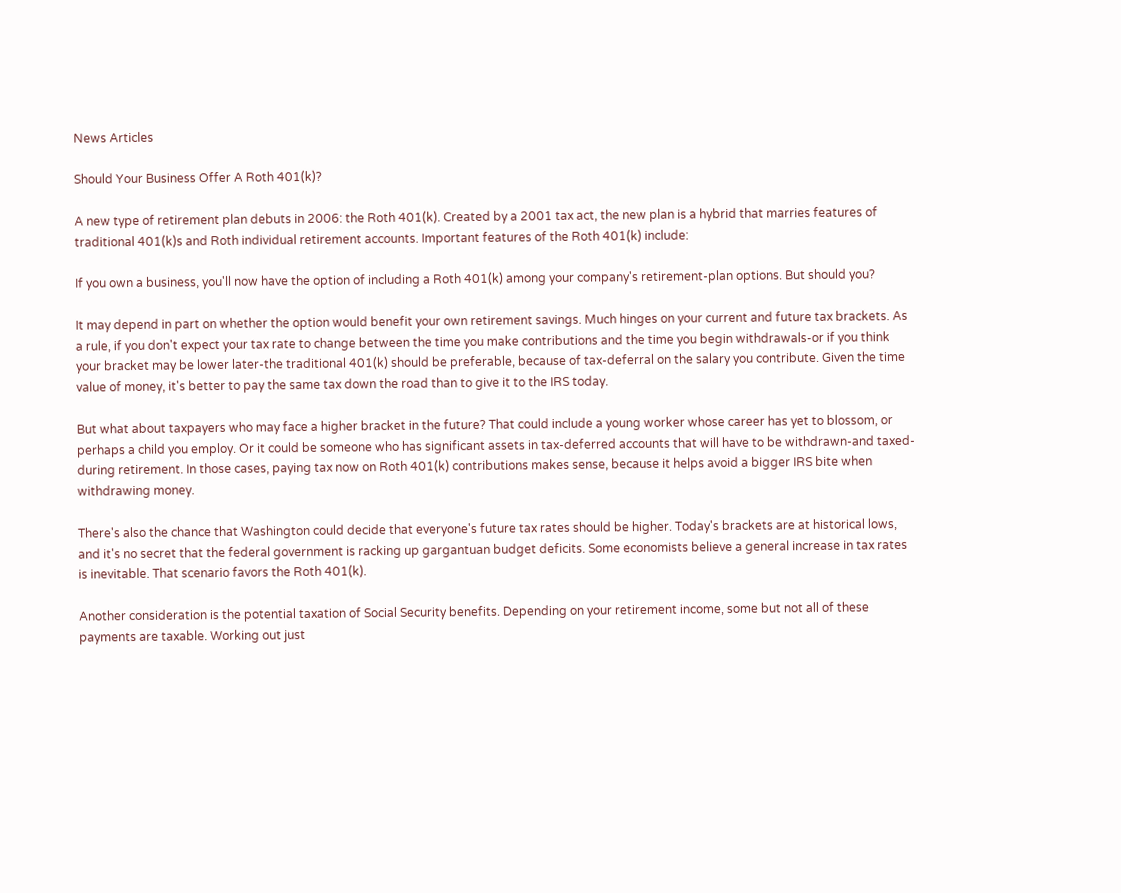News Articles

Should Your Business Offer A Roth 401(k)?

A new type of retirement plan debuts in 2006: the Roth 401(k). Created by a 2001 tax act, the new plan is a hybrid that marries features of traditional 401(k)s and Roth individual retirement accounts. Important features of the Roth 401(k) include:

If you own a business, you'll now have the option of including a Roth 401(k) among your company's retirement-plan options. But should you?

It may depend in part on whether the option would benefit your own retirement savings. Much hinges on your current and future tax brackets. As a rule, if you don't expect your tax rate to change between the time you make contributions and the time you begin withdrawals-or if you think your bracket may be lower later-the traditional 401(k) should be preferable, because of tax-deferral on the salary you contribute. Given the time value of money, it's better to pay the same tax down the road than to give it to the IRS today.

But what about taxpayers who may face a higher bracket in the future? That could include a young worker whose career has yet to blossom, or perhaps a child you employ. Or it could be someone who has significant assets in tax-deferred accounts that will have to be withdrawn-and taxed-during retirement. In those cases, paying tax now on Roth 401(k) contributions makes sense, because it helps avoid a bigger IRS bite when withdrawing money.

There's also the chance that Washington could decide that everyone's future tax rates should be higher. Today's brackets are at historical lows, and it's no secret that the federal government is racking up gargantuan budget deficits. Some economists believe a general increase in tax rates is inevitable. That scenario favors the Roth 401(k).

Another consideration is the potential taxation of Social Security benefits. Depending on your retirement income, some but not all of these payments are taxable. Working out just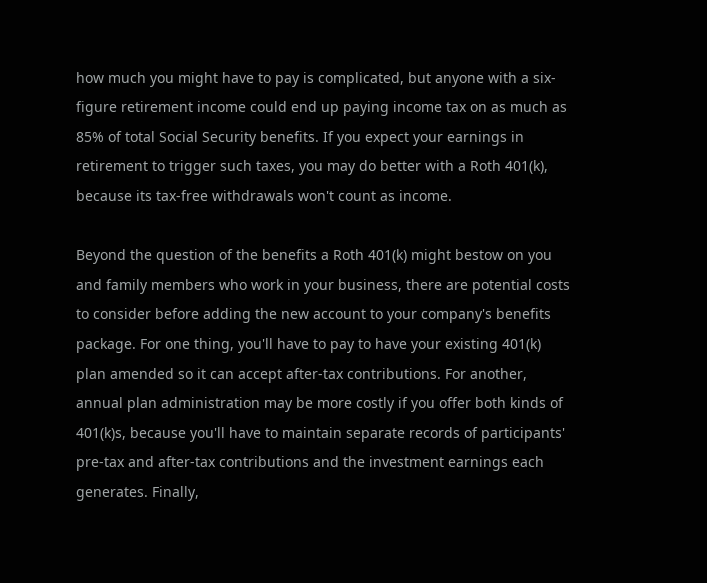how much you might have to pay is complicated, but anyone with a six-figure retirement income could end up paying income tax on as much as 85% of total Social Security benefits. If you expect your earnings in retirement to trigger such taxes, you may do better with a Roth 401(k), because its tax-free withdrawals won't count as income.

Beyond the question of the benefits a Roth 401(k) might bestow on you and family members who work in your business, there are potential costs to consider before adding the new account to your company's benefits package. For one thing, you'll have to pay to have your existing 401(k) plan amended so it can accept after-tax contributions. For another, annual plan administration may be more costly if you offer both kinds of 401(k)s, because you'll have to maintain separate records of participants' pre-tax and after-tax contributions and the investment earnings each generates. Finally,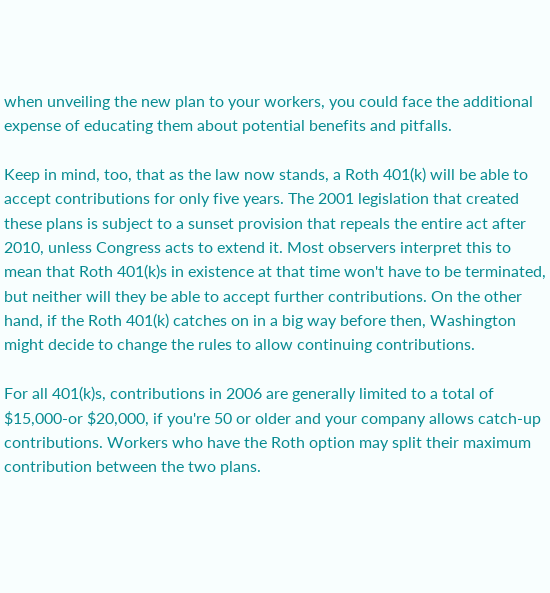when unveiling the new plan to your workers, you could face the additional expense of educating them about potential benefits and pitfalls.

Keep in mind, too, that as the law now stands, a Roth 401(k) will be able to accept contributions for only five years. The 2001 legislation that created these plans is subject to a sunset provision that repeals the entire act after 2010, unless Congress acts to extend it. Most observers interpret this to mean that Roth 401(k)s in existence at that time won't have to be terminated, but neither will they be able to accept further contributions. On the other hand, if the Roth 401(k) catches on in a big way before then, Washington might decide to change the rules to allow continuing contributions.

For all 401(k)s, contributions in 2006 are generally limited to a total of $15,000-or $20,000, if you're 50 or older and your company allows catch-up contributions. Workers who have the Roth option may split their maximum contribution between the two plans.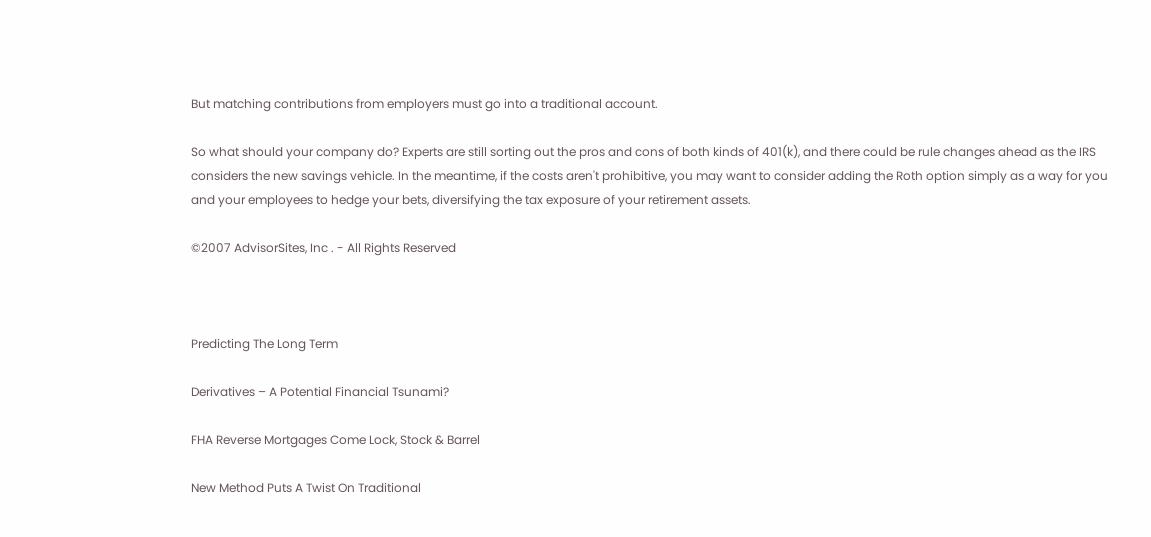But matching contributions from employers must go into a traditional account.

So what should your company do? Experts are still sorting out the pros and cons of both kinds of 401(k), and there could be rule changes ahead as the IRS considers the new savings vehicle. In the meantime, if the costs aren't prohibitive, you may want to consider adding the Roth option simply as a way for you and your employees to hedge your bets, diversifying the tax exposure of your retirement assets.

©2007 AdvisorSites, Inc . - All Rights Reserved



Predicting The Long Term

Derivatives – A Potential Financial Tsunami?

FHA Reverse Mortgages Come Lock, Stock & Barrel

New Method Puts A Twist On Traditional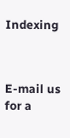Indexing



E-mail us for a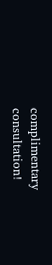complimentary consultation!